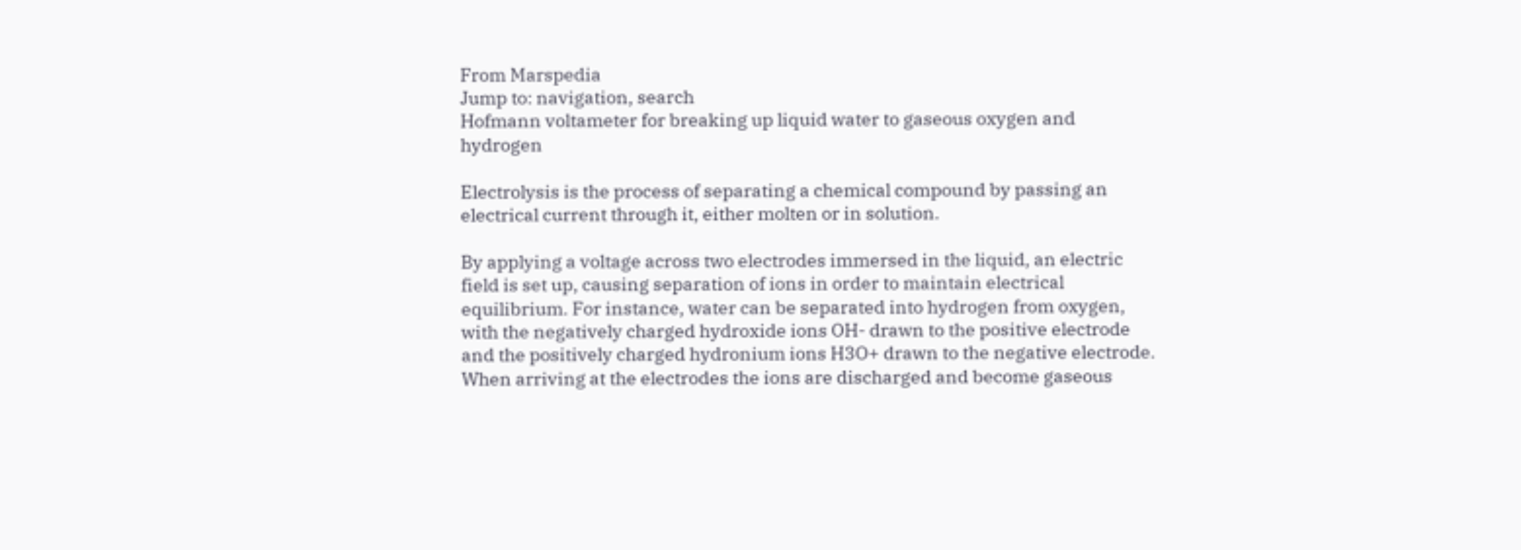From Marspedia
Jump to: navigation, search
Hofmann voltameter for breaking up liquid water to gaseous oxygen and hydrogen

Electrolysis is the process of separating a chemical compound by passing an electrical current through it, either molten or in solution.

By applying a voltage across two electrodes immersed in the liquid, an electric field is set up, causing separation of ions in order to maintain electrical equilibrium. For instance, water can be separated into hydrogen from oxygen, with the negatively charged hydroxide ions OH- drawn to the positive electrode and the positively charged hydronium ions H3O+ drawn to the negative electrode. When arriving at the electrodes the ions are discharged and become gaseous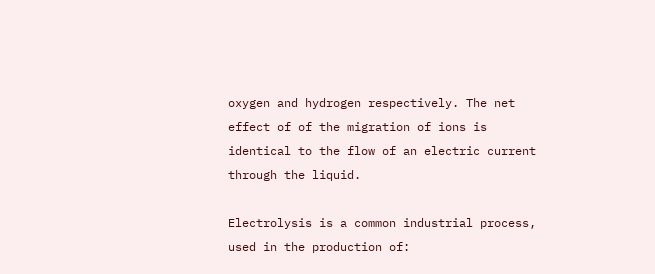oxygen and hydrogen respectively. The net effect of of the migration of ions is identical to the flow of an electric current through the liquid.

Electrolysis is a common industrial process, used in the production of: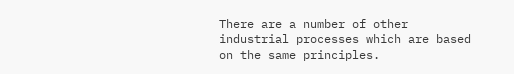There are a number of other industrial processes which are based on the same principles.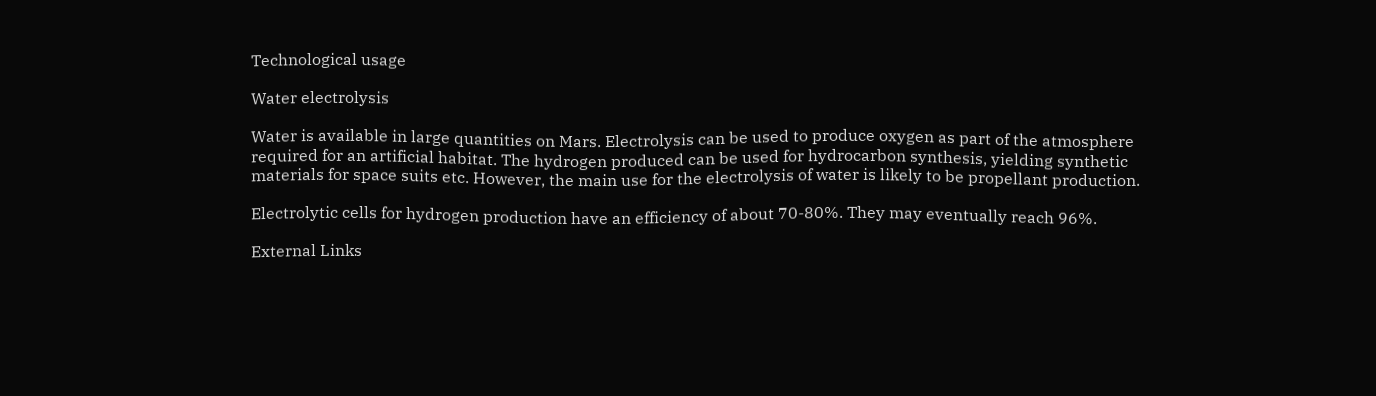Technological usage

Water electrolysis

Water is available in large quantities on Mars. Electrolysis can be used to produce oxygen as part of the atmosphere required for an artificial habitat. The hydrogen produced can be used for hydrocarbon synthesis, yielding synthetic materials for space suits etc. However, the main use for the electrolysis of water is likely to be propellant production.

Electrolytic cells for hydrogen production have an efficiency of about 70-80%. They may eventually reach 96%.

External Links